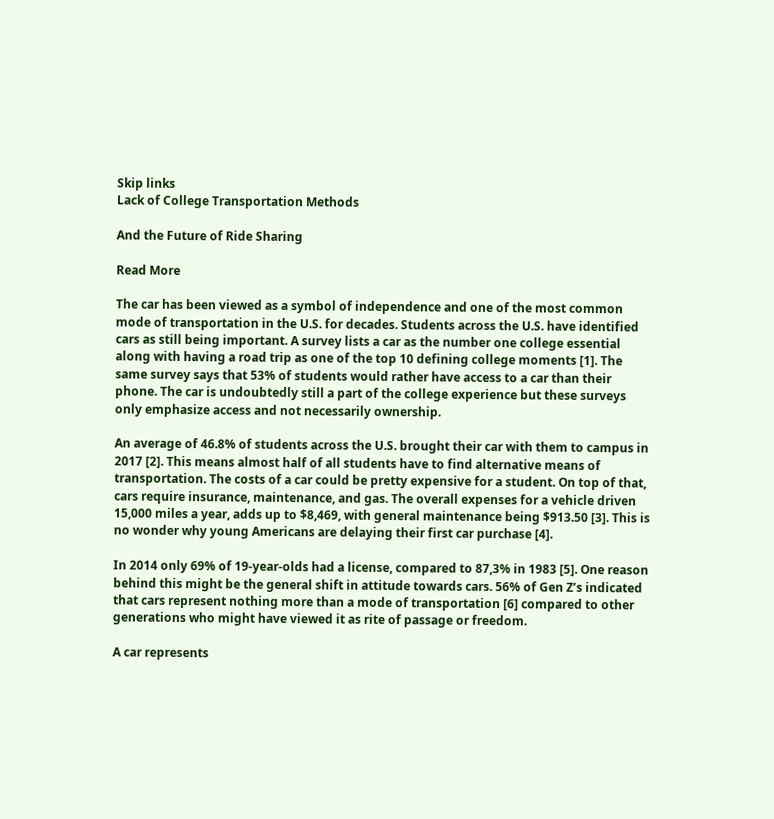Skip links
Lack of College Transportation Methods

And the Future of Ride Sharing

Read More

The car has been viewed as a symbol of independence and one of the most common mode of transportation in the U.S. for decades. Students across the U.S. have identified cars as still being important. A survey lists a car as the number one college essential along with having a road trip as one of the top 10 defining college moments [1]. The same survey says that 53% of students would rather have access to a car than their phone. The car is undoubtedly still a part of the college experience but these surveys only emphasize access and not necessarily ownership.

An average of 46.8% of students across the U.S. brought their car with them to campus in 2017 [2]. This means almost half of all students have to find alternative means of transportation. The costs of a car could be pretty expensive for a student. On top of that, cars require insurance, maintenance, and gas. The overall expenses for a vehicle driven 15,000 miles a year, adds up to $8,469, with general maintenance being $913.50 [3]. This is no wonder why young Americans are delaying their first car purchase [4].

In 2014 only 69% of 19-year-olds had a license, compared to 87,3% in 1983 [5]. One reason behind this might be the general shift in attitude towards cars. 56% of Gen Z’s indicated that cars represent nothing more than a mode of transportation [6] compared to other generations who might have viewed it as rite of passage or freedom.

A car represents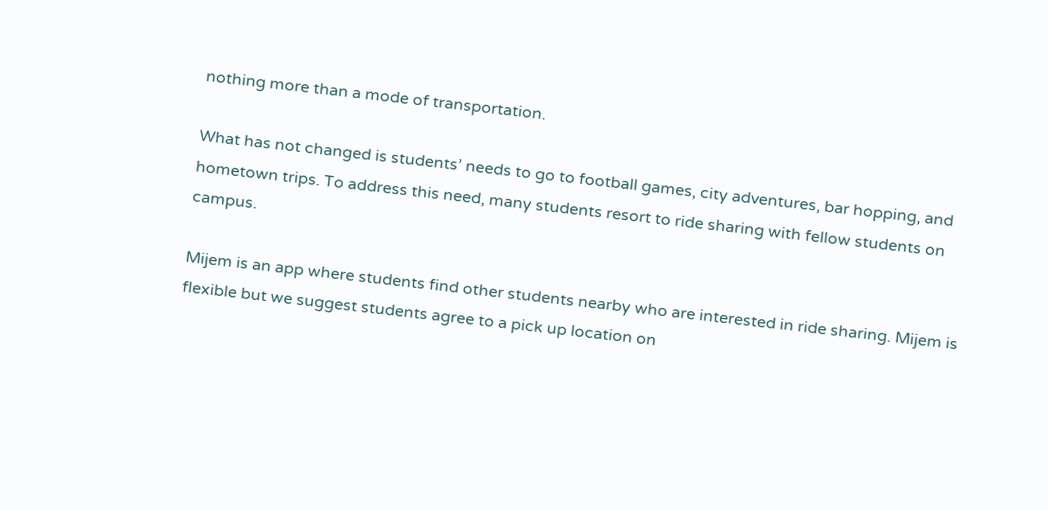nothing more than a mode of transportation.

What has not changed is students’ needs to go to football games, city adventures, bar hopping, and hometown trips. To address this need, many students resort to ride sharing with fellow students on campus.

Mijem is an app where students find other students nearby who are interested in ride sharing. Mijem is flexible but we suggest students agree to a pick up location on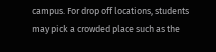campus. For drop off locations, students may pick a crowded place such as the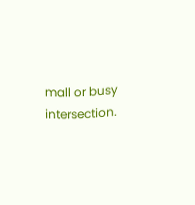mall or busy intersection.